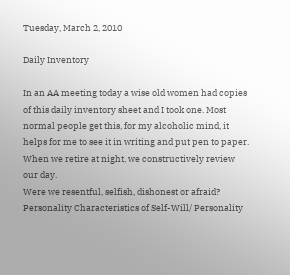Tuesday, March 2, 2010

Daily Inventory

In an AA meeting today a wise old women had copies of this daily inventory sheet and I took one. Most normal people get this, for my alcoholic mind, it helps for me to see it in writing and put pen to paper.
When we retire at night, we constructively review our day.
Were we resentful, selfish, dishonest or afraid?
Personality Characteristics of Self-Will/ Personality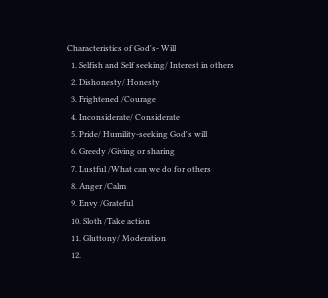Characteristics of God's- Will
  1. Selfish and Self seeking/ Interest in others
  2. Dishonesty/ Honesty
  3. Frightened /Courage
  4. Inconsiderate/ Considerate
  5. Pride/ Humility-seeking God's will
  6. Greedy /Giving or sharing
  7. Lustful /What can we do for others
  8. Anger /Calm
  9. Envy /Grateful
  10. Sloth /Take action
  11. Gluttony/ Moderation
  12.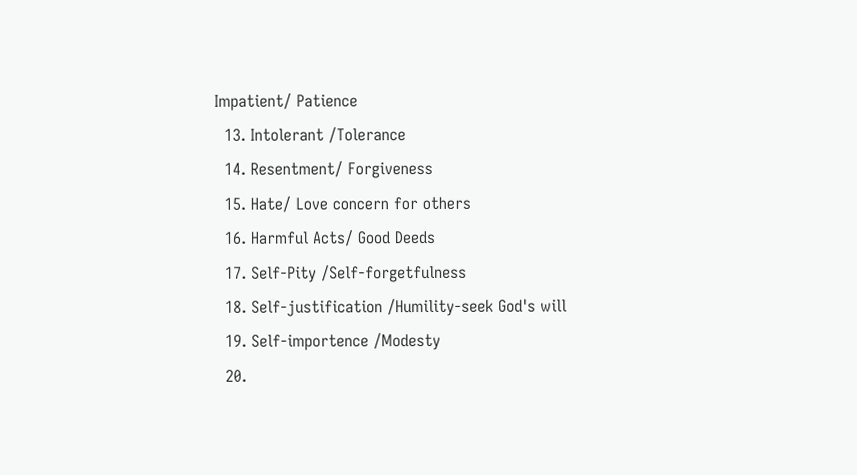Impatient/ Patience
  13. Intolerant /Tolerance
  14. Resentment/ Forgiveness
  15. Hate/ Love concern for others
  16. Harmful Acts/ Good Deeds
  17. Self-Pity /Self-forgetfulness
  18. Self-justification /Humility-seek God's will
  19. Self-importence /Modesty
  20.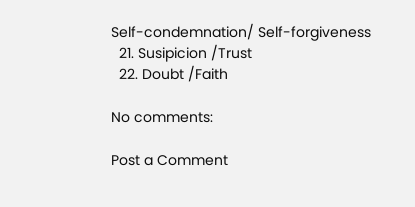Self-condemnation/ Self-forgiveness
  21. Susipicion /Trust
  22. Doubt /Faith

No comments:

Post a Comment